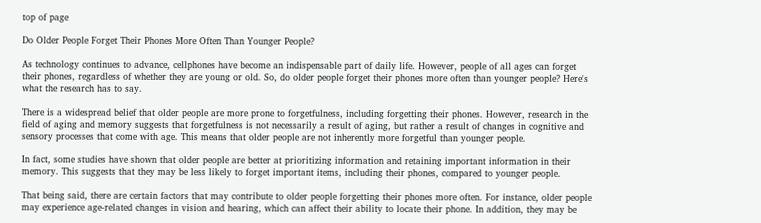top of page

Do Older People Forget Their Phones More Often Than Younger People?

As technology continues to advance, cellphones have become an indispensable part of daily life. However, people of all ages can forget their phones, regardless of whether they are young or old. So, do older people forget their phones more often than younger people? Here's what the research has to say.

There is a widespread belief that older people are more prone to forgetfulness, including forgetting their phones. However, research in the field of aging and memory suggests that forgetfulness is not necessarily a result of aging, but rather a result of changes in cognitive and sensory processes that come with age. This means that older people are not inherently more forgetful than younger people.

In fact, some studies have shown that older people are better at prioritizing information and retaining important information in their memory. This suggests that they may be less likely to forget important items, including their phones, compared to younger people.

That being said, there are certain factors that may contribute to older people forgetting their phones more often. For instance, older people may experience age-related changes in vision and hearing, which can affect their ability to locate their phone. In addition, they may be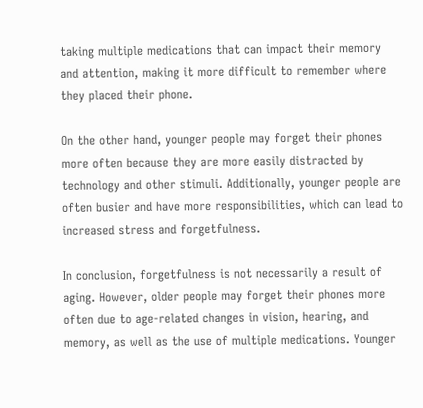taking multiple medications that can impact their memory and attention, making it more difficult to remember where they placed their phone.

On the other hand, younger people may forget their phones more often because they are more easily distracted by technology and other stimuli. Additionally, younger people are often busier and have more responsibilities, which can lead to increased stress and forgetfulness.

In conclusion, forgetfulness is not necessarily a result of aging. However, older people may forget their phones more often due to age-related changes in vision, hearing, and memory, as well as the use of multiple medications. Younger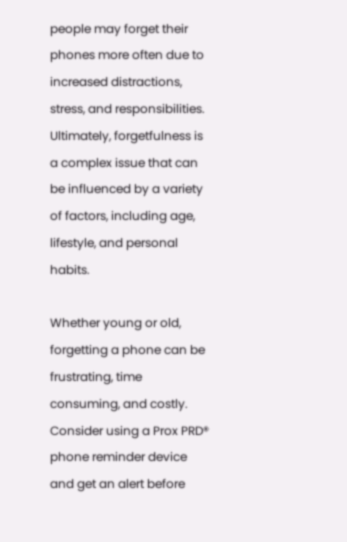people may forget their phones more often due to increased distractions, stress, and responsibilities. Ultimately, forgetfulness is a complex issue that can be influenced by a variety of factors, including age, lifestyle, and personal habits.

Whether young or old, forgetting a phone can be frustrating, time consuming, and costly. Consider using a Prox PRD® phone reminder device and get an alert before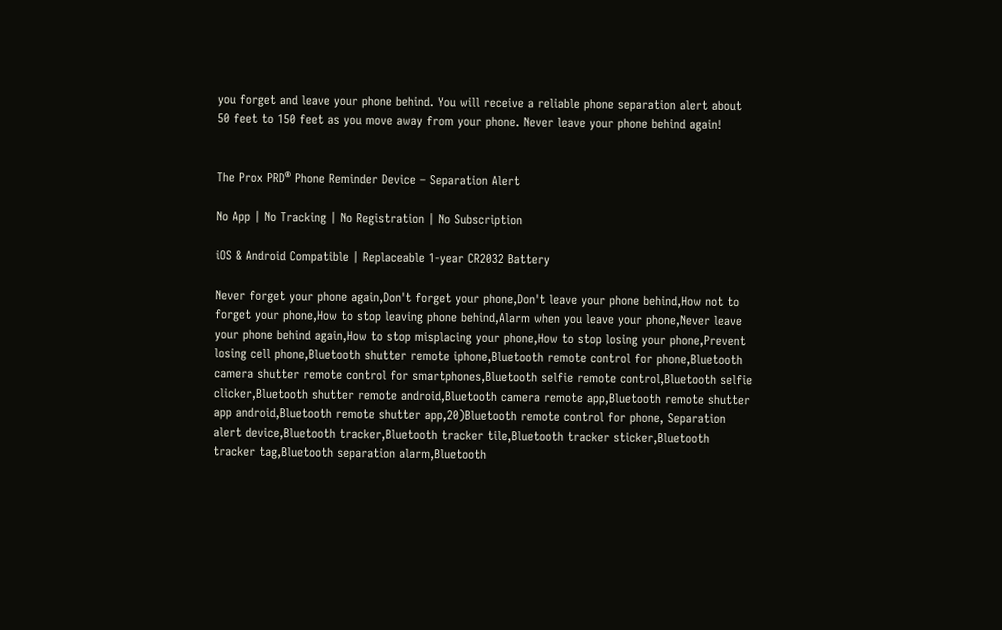you forget and leave your phone behind. You will receive a reliable phone separation alert about 50 feet to 150 feet as you move away from your phone. Never leave your phone behind again!


The Prox PRD® Phone Reminder Device – Separation Alert

No App | No Tracking | No Registration | No Subscription

iOS & Android Compatible | Replaceable 1-year CR2032 Battery

Never forget your phone again,Don't forget your phone,Don't leave your phone behind,How not to forget your phone,How to stop leaving phone behind,Alarm when you leave your phone,Never leave your phone behind again,How to stop misplacing your phone,How to stop losing your phone,Prevent losing cell phone,Bluetooth shutter remote iphone,Bluetooth remote control for phone,Bluetooth camera shutter remote control for smartphones,Bluetooth selfie remote control,Bluetooth selfie clicker,Bluetooth shutter remote android,Bluetooth camera remote app,Bluetooth remote shutter app android,Bluetooth remote shutter app,20)Bluetooth remote control for phone, Separation alert device,Bluetooth tracker,Bluetooth tracker tile,Bluetooth tracker sticker,Bluetooth tracker tag,Bluetooth separation alarm,Bluetooth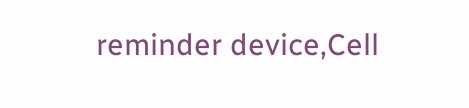reminder device,Cell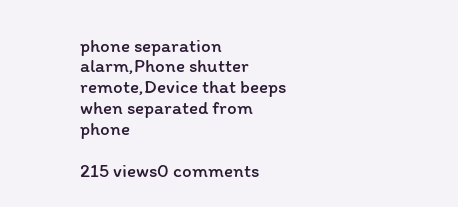phone separation alarm,Phone shutter remote,Device that beeps when separated from phone

215 views0 comments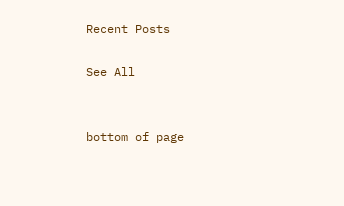Recent Posts

See All


bottom of page